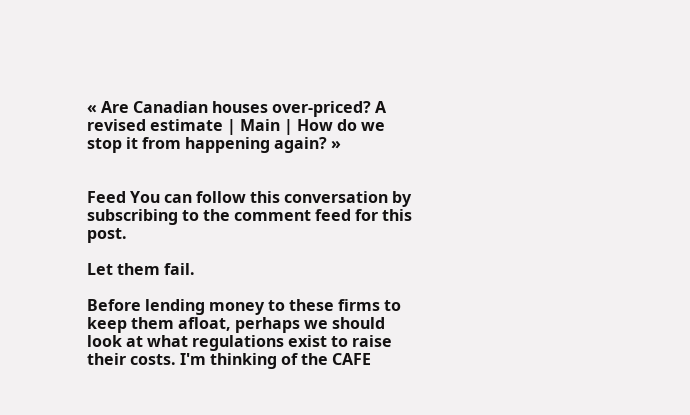« Are Canadian houses over-priced? A revised estimate | Main | How do we stop it from happening again? »


Feed You can follow this conversation by subscribing to the comment feed for this post.

Let them fail.

Before lending money to these firms to keep them afloat, perhaps we should look at what regulations exist to raise their costs. I'm thinking of the CAFE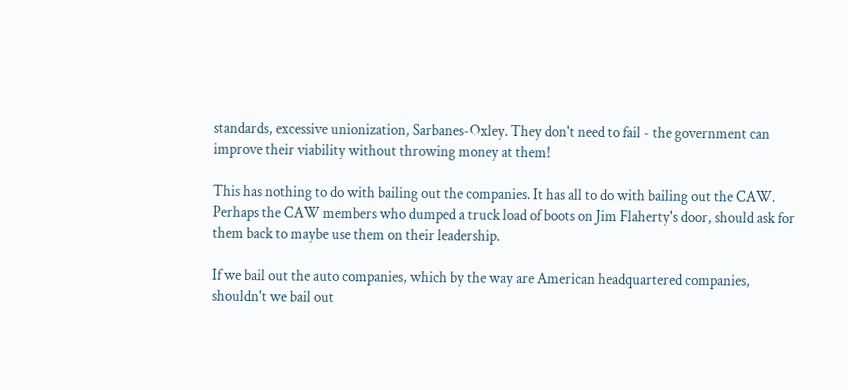standards, excessive unionization, Sarbanes-Oxley. They don't need to fail - the government can improve their viability without throwing money at them!

This has nothing to do with bailing out the companies. It has all to do with bailing out the CAW.
Perhaps the CAW members who dumped a truck load of boots on Jim Flaherty's door, should ask for them back to maybe use them on their leadership.

If we bail out the auto companies, which by the way are American headquartered companies, shouldn't we bail out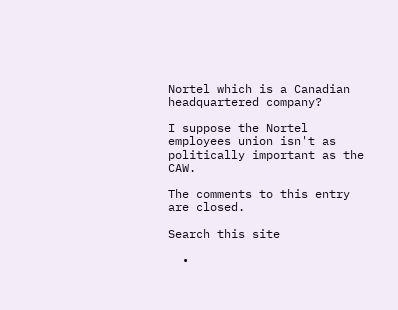Nortel which is a Canadian headquartered company?

I suppose the Nortel employees union isn't as politically important as the CAW.

The comments to this entry are closed.

Search this site

  •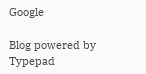Google

Blog powered by Typepad